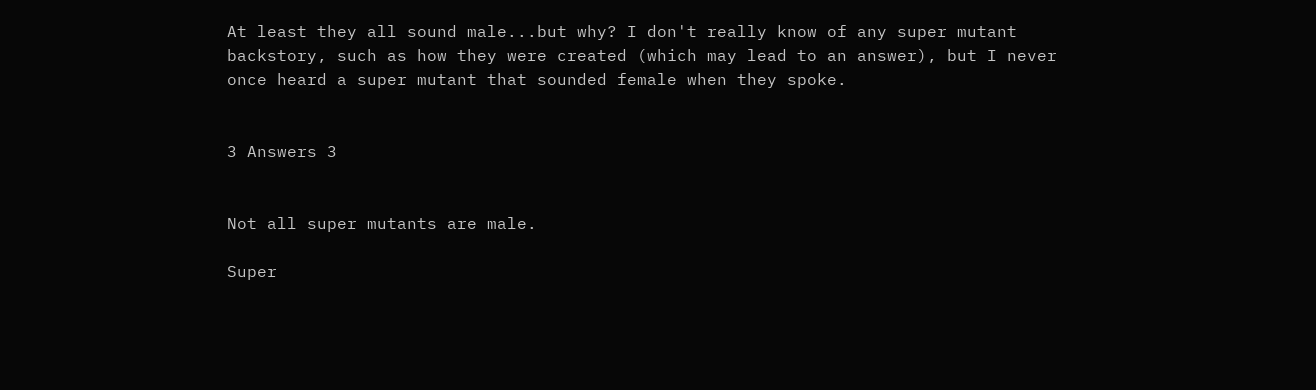At least they all sound male...but why? I don't really know of any super mutant backstory, such as how they were created (which may lead to an answer), but I never once heard a super mutant that sounded female when they spoke.


3 Answers 3


Not all super mutants are male.

Super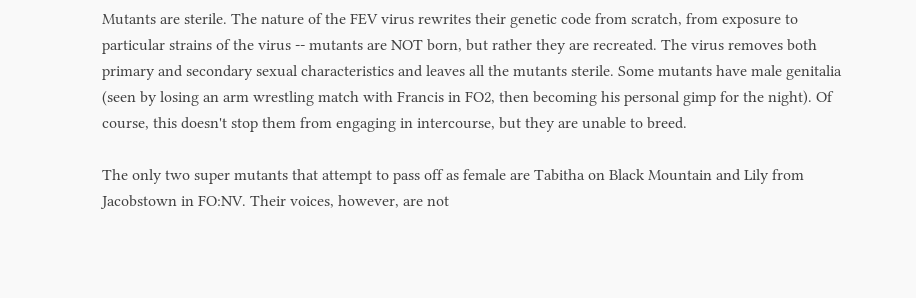Mutants are sterile. The nature of the FEV virus rewrites their genetic code from scratch, from exposure to particular strains of the virus -- mutants are NOT born, but rather they are recreated. The virus removes both primary and secondary sexual characteristics and leaves all the mutants sterile. Some mutants have male genitalia (seen by losing an arm wrestling match with Francis in FO2, then becoming his personal gimp for the night). Of course, this doesn't stop them from engaging in intercourse, but they are unable to breed.

The only two super mutants that attempt to pass off as female are Tabitha on Black Mountain and Lily from Jacobstown in FO:NV. Their voices, however, are not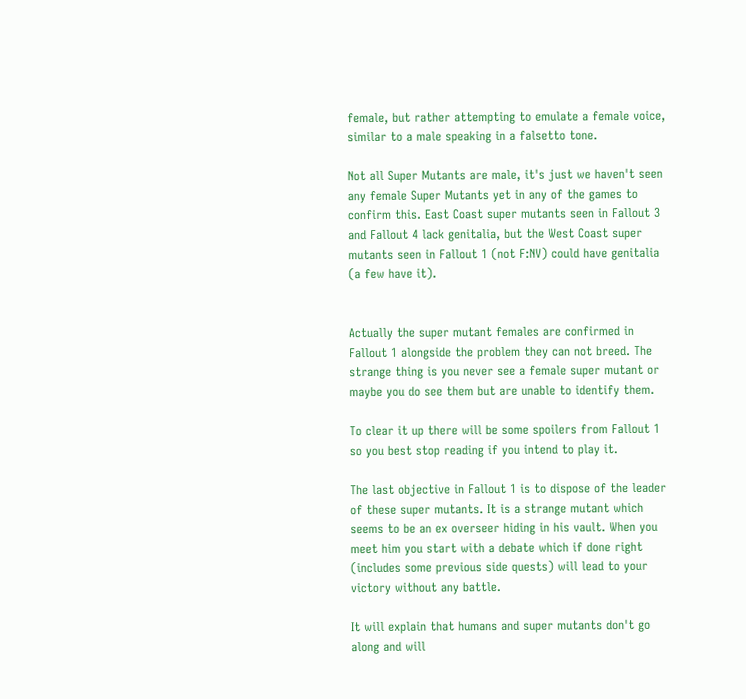female, but rather attempting to emulate a female voice, similar to a male speaking in a falsetto tone.

Not all Super Mutants are male, it's just we haven't seen any female Super Mutants yet in any of the games to confirm this. East Coast super mutants seen in Fallout 3 and Fallout 4 lack genitalia, but the West Coast super mutants seen in Fallout 1 (not F:NV) could have genitalia (a few have it).


Actually the super mutant females are confirmed in Fallout 1 alongside the problem they can not breed. The strange thing is you never see a female super mutant or maybe you do see them but are unable to identify them.

To clear it up there will be some spoilers from Fallout 1 so you best stop reading if you intend to play it.

The last objective in Fallout 1 is to dispose of the leader of these super mutants. It is a strange mutant which seems to be an ex overseer hiding in his vault. When you meet him you start with a debate which if done right (includes some previous side quests) will lead to your victory without any battle.

It will explain that humans and super mutants don't go along and will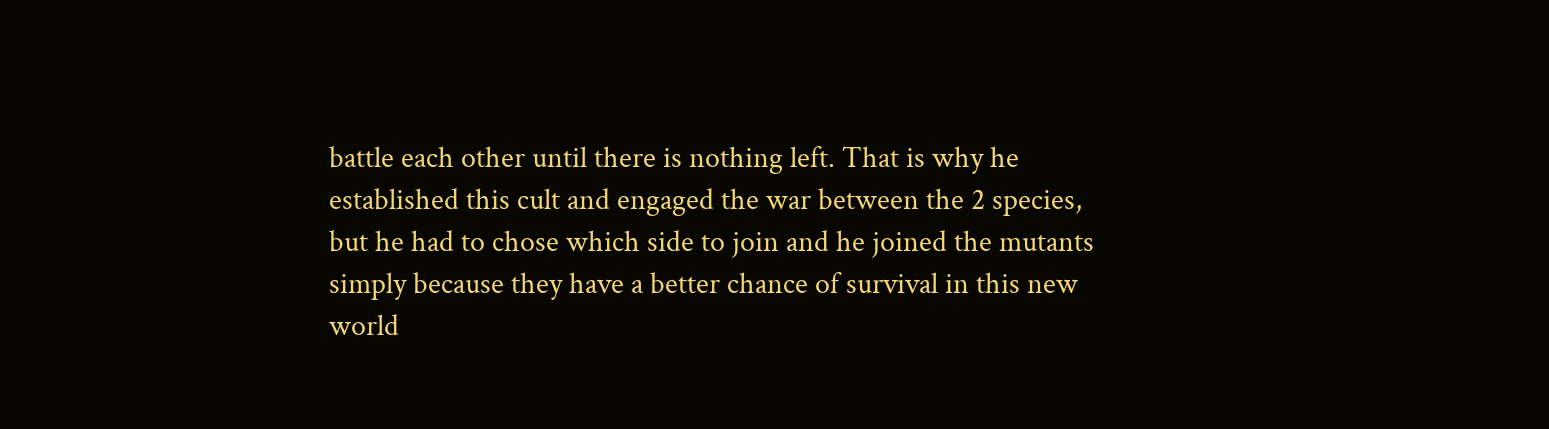battle each other until there is nothing left. That is why he established this cult and engaged the war between the 2 species, but he had to chose which side to join and he joined the mutants simply because they have a better chance of survival in this new world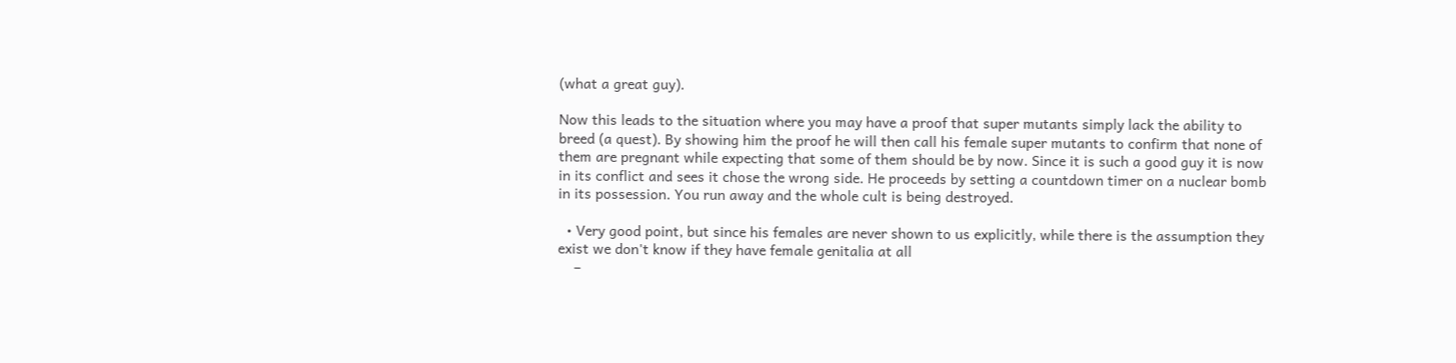(what a great guy).

Now this leads to the situation where you may have a proof that super mutants simply lack the ability to breed (a quest). By showing him the proof he will then call his female super mutants to confirm that none of them are pregnant while expecting that some of them should be by now. Since it is such a good guy it is now in its conflict and sees it chose the wrong side. He proceeds by setting a countdown timer on a nuclear bomb in its possession. You run away and the whole cult is being destroyed.

  • Very good point, but since his females are never shown to us explicitly, while there is the assumption they exist we don't know if they have female genitalia at all
    –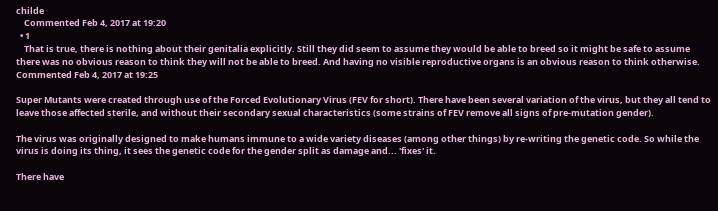childe
    Commented Feb 4, 2017 at 19:20
  • 1
    That is true, there is nothing about their genitalia explicitly. Still they did seem to assume they would be able to breed so it might be safe to assume there was no obvious reason to think they will not be able to breed. And having no visible reproductive organs is an obvious reason to think otherwise. Commented Feb 4, 2017 at 19:25

Super Mutants were created through use of the Forced Evolutionary Virus (FEV for short). There have been several variation of the virus, but they all tend to leave those affected sterile, and without their secondary sexual characteristics (some strains of FEV remove all signs of pre-mutation gender).

The virus was originally designed to make humans immune to a wide variety diseases (among other things) by re-writing the genetic code. So while the virus is doing its thing, it sees the genetic code for the gender split as damage and... 'fixes' it.

There have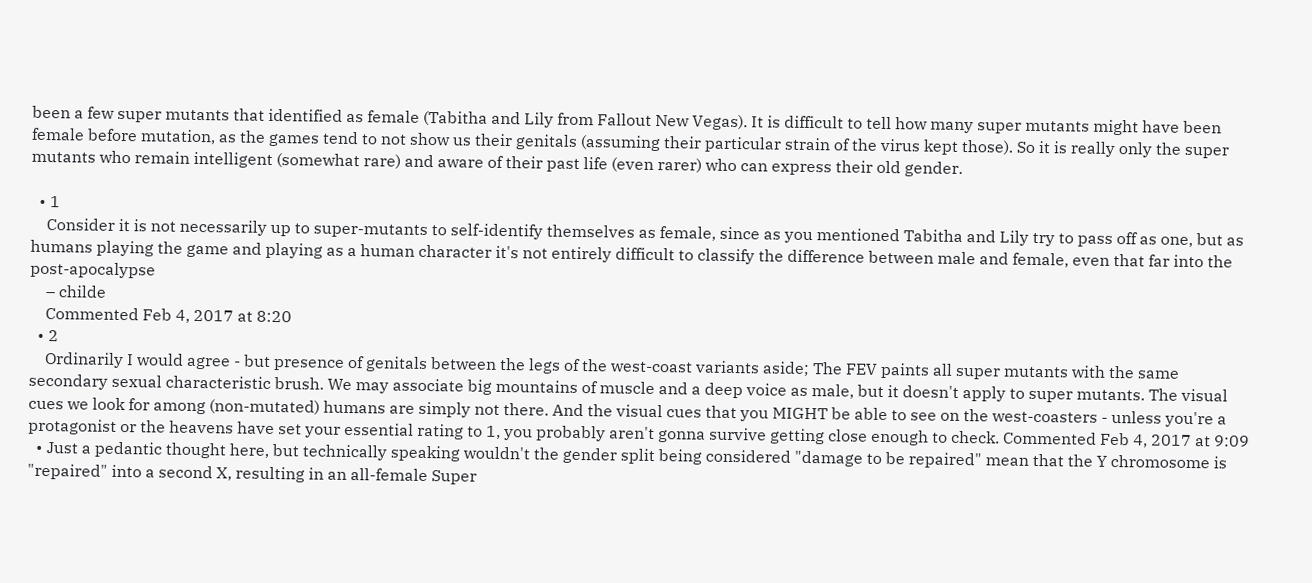been a few super mutants that identified as female (Tabitha and Lily from Fallout New Vegas). It is difficult to tell how many super mutants might have been female before mutation, as the games tend to not show us their genitals (assuming their particular strain of the virus kept those). So it is really only the super mutants who remain intelligent (somewhat rare) and aware of their past life (even rarer) who can express their old gender.

  • 1
    Consider it is not necessarily up to super-mutants to self-identify themselves as female, since as you mentioned Tabitha and Lily try to pass off as one, but as humans playing the game and playing as a human character it's not entirely difficult to classify the difference between male and female, even that far into the post-apocalypse
    – childe
    Commented Feb 4, 2017 at 8:20
  • 2
    Ordinarily I would agree - but presence of genitals between the legs of the west-coast variants aside; The FEV paints all super mutants with the same secondary sexual characteristic brush. We may associate big mountains of muscle and a deep voice as male, but it doesn't apply to super mutants. The visual cues we look for among (non-mutated) humans are simply not there. And the visual cues that you MIGHT be able to see on the west-coasters - unless you're a protagonist or the heavens have set your essential rating to 1, you probably aren't gonna survive getting close enough to check. Commented Feb 4, 2017 at 9:09
  • Just a pedantic thought here, but technically speaking wouldn't the gender split being considered "damage to be repaired" mean that the Y chromosome is "repaired" into a second X, resulting in an all-female Super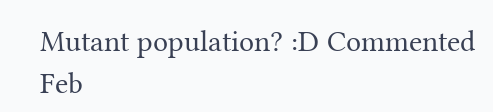Mutant population? :D Commented Feb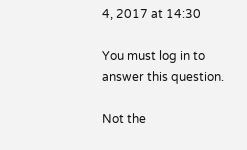4, 2017 at 14:30

You must log in to answer this question.

Not the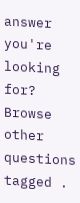answer you're looking for? Browse other questions tagged .